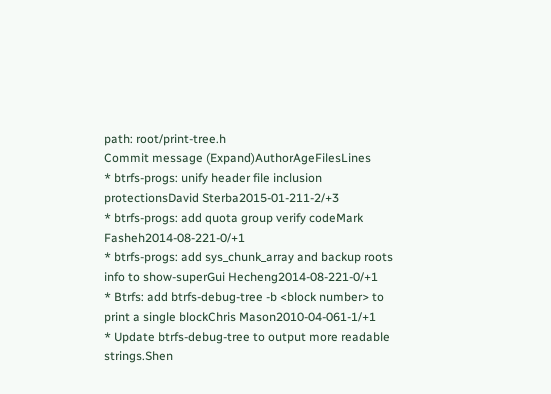path: root/print-tree.h
Commit message (Expand)AuthorAgeFilesLines
* btrfs-progs: unify header file inclusion protectionsDavid Sterba2015-01-211-2/+3
* btrfs-progs: add quota group verify codeMark Fasheh2014-08-221-0/+1
* btrfs-progs: add sys_chunk_array and backup roots info to show-superGui Hecheng2014-08-221-0/+1
* Btrfs: add btrfs-debug-tree -b <block number> to print a single blockChris Mason2010-04-061-1/+1
* Update btrfs-debug-tree to output more readable strings.Shen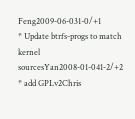Feng2009-06-031-0/+1
* Update btrfs-progs to match kernel sourcesYan2008-01-041-2/+2
* add GPLv2Chris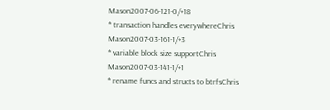Mason2007-06-121-0/+18
* transaction handles everywhereChris Mason2007-03-161-1/+3
* variable block size supportChris Mason2007-03-141-1/+1
* rename funcs and structs to btrfsChris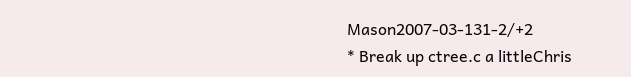Mason2007-03-131-2/+2
* Break up ctree.c a littleChris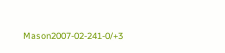Mason2007-02-241-0/+3